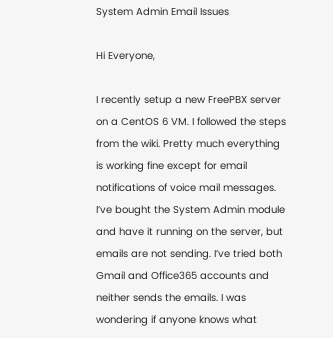System Admin Email Issues

Hi Everyone,

I recently setup a new FreePBX server on a CentOS 6 VM. I followed the steps from the wiki. Pretty much everything is working fine except for email notifications of voice mail messages. I’ve bought the System Admin module and have it running on the server, but emails are not sending. I’ve tried both Gmail and Office365 accounts and neither sends the emails. I was wondering if anyone knows what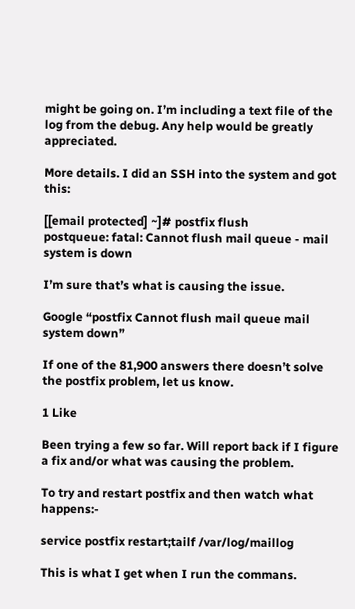might be going on. I’m including a text file of the log from the debug. Any help would be greatly appreciated.

More details. I did an SSH into the system and got this:

[[email protected] ~]# postfix flush
postqueue: fatal: Cannot flush mail queue - mail system is down

I’m sure that’s what is causing the issue.

Google “postfix Cannot flush mail queue mail system down”

If one of the 81,900 answers there doesn’t solve the postfix problem, let us know.

1 Like

Been trying a few so far. Will report back if I figure a fix and/or what was causing the problem.

To try and restart postfix and then watch what happens:-

service postfix restart;tailf /var/log/maillog

This is what I get when I run the commans.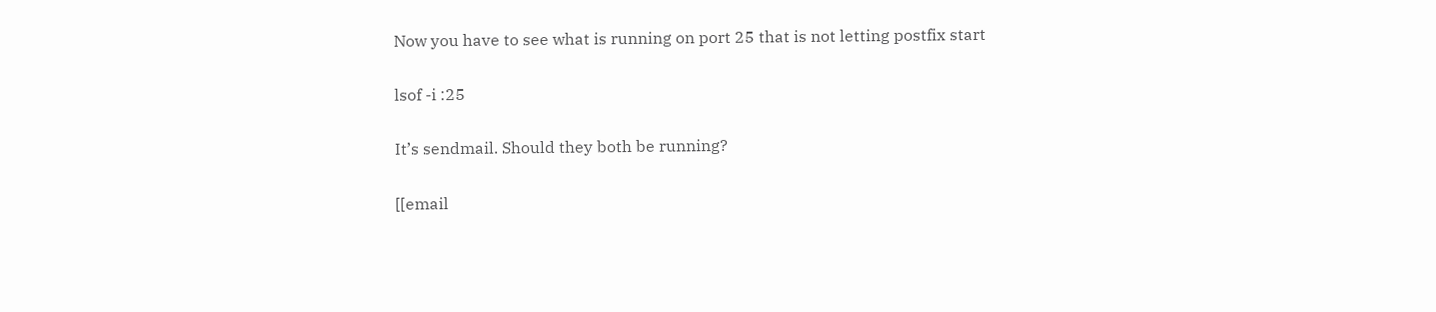Now you have to see what is running on port 25 that is not letting postfix start

lsof -i :25

It’s sendmail. Should they both be running?

[[email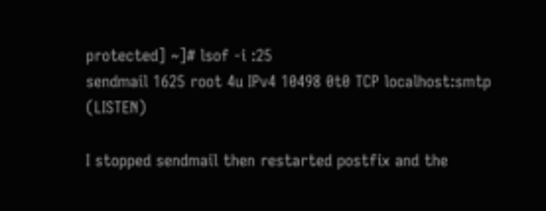protected] ~]# lsof -i :25
sendmail 1625 root 4u IPv4 10498 0t0 TCP localhost:smtp (LISTEN)

I stopped sendmail then restarted postfix and the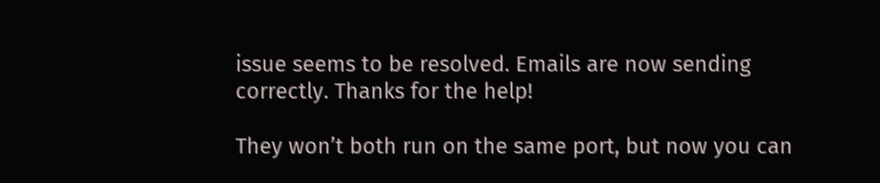issue seems to be resolved. Emails are now sending correctly. Thanks for the help!

They won’t both run on the same port, but now you can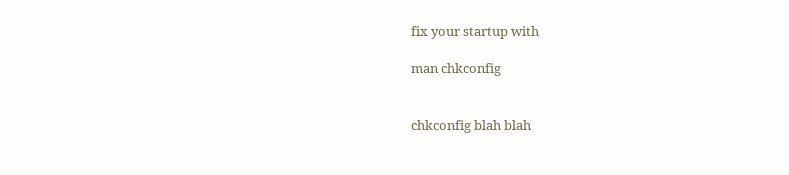fix your startup with

man chkconfig


chkconfig blah blah